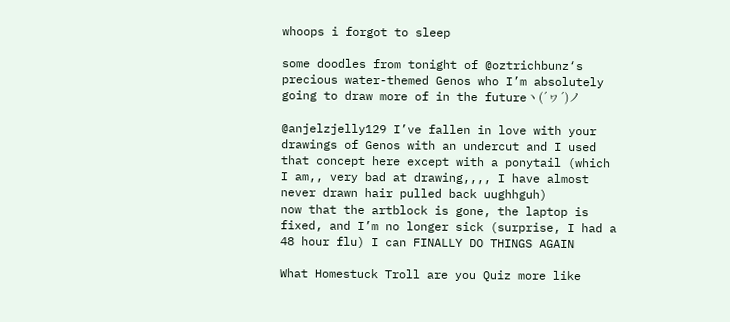whoops i forgot to sleep

some doodles from tonight of @oztrichbunz‘s precious water-themed Genos who I’m absolutely going to draw more of in the futureヽ(´ヮ´)ノ

@anjelzjelly129 I’ve fallen in love with your drawings of Genos with an undercut and I used that concept here except with a ponytail (which I am,, very bad at drawing,,,, I have almost never drawn hair pulled back uughhguh)
now that the artblock is gone, the laptop is fixed, and I’m no longer sick (surprise, I had a 48 hour flu) I can FINALLY DO THINGS AGAIN

What Homestuck Troll are you Quiz more like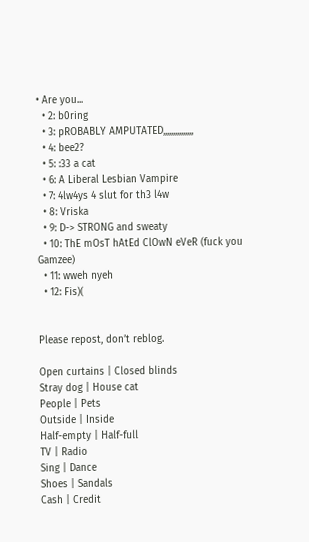• Are you...
  • 2: b0ring
  • 3: pROBABLY AMPUTATED,,,,,,,,,,,,,,,
  • 4: bee2?
  • 5: :33 a cat
  • 6: A Liberal Lesbian Vampire
  • 7: 4lw4ys 4 slut for th3 l4w
  • 8: Vriska
  • 9: D-> STRONG and sweaty
  • 10: ThE mOsT hAtEd ClOwN eVeR (fuck you Gamzee)
  • 11: wweh nyeh
  • 12: Fis)(


Please repost, don’t reblog.

Open curtains | Closed blinds
Stray dog | House cat
People | Pets
Outside | Inside
Half-empty | Half-full
TV | Radio
Sing | Dance
Shoes | Sandals
Cash | Credit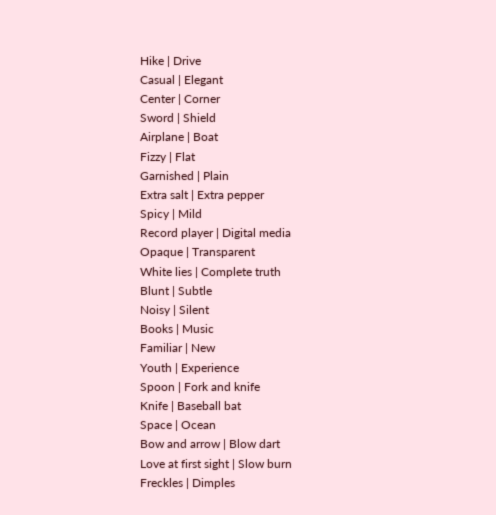Hike | Drive
Casual | Elegant
Center | Corner
Sword | Shield
Airplane | Boat
Fizzy | Flat
Garnished | Plain
Extra salt | Extra pepper
Spicy | Mild
Record player | Digital media
Opaque | Transparent
White lies | Complete truth
Blunt | Subtle
Noisy | Silent
Books | Music
Familiar | New
Youth | Experience
Spoon | Fork and knife
Knife | Baseball bat
Space | Ocean
Bow and arrow | Blow dart
Love at first sight | Slow burn
Freckles | Dimples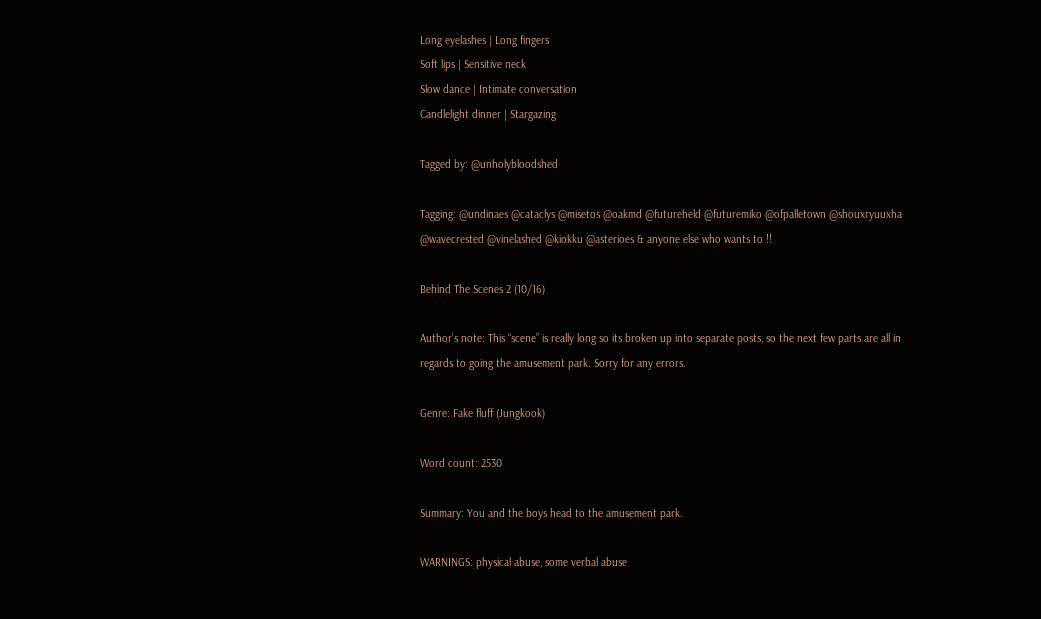Long eyelashes | Long fingers
Soft lips | Sensitive neck
Slow dance | Intimate conversation
Candlelight dinner | Stargazing

Tagged by: @unholybloodshed

Tagging: @undinaes @cataclys @misetos @oakmd @futureheld @futuremiko @ofpalletown @shouxryuuxha @wavecrested @vinelashed @kiokku @asterioes & anyone else who wants to !!

Behind The Scenes 2 (10/16)

Author’s note: This “scene” is really long so its broken up into separate posts, so the next few parts are all in regards to going the amusement park. Sorry for any errors.

Genre: Fake fluff (Jungkook)

Word count: 2530

Summary: You and the boys head to the amusement park.

WARNINGS: physical abuse, some verbal abuse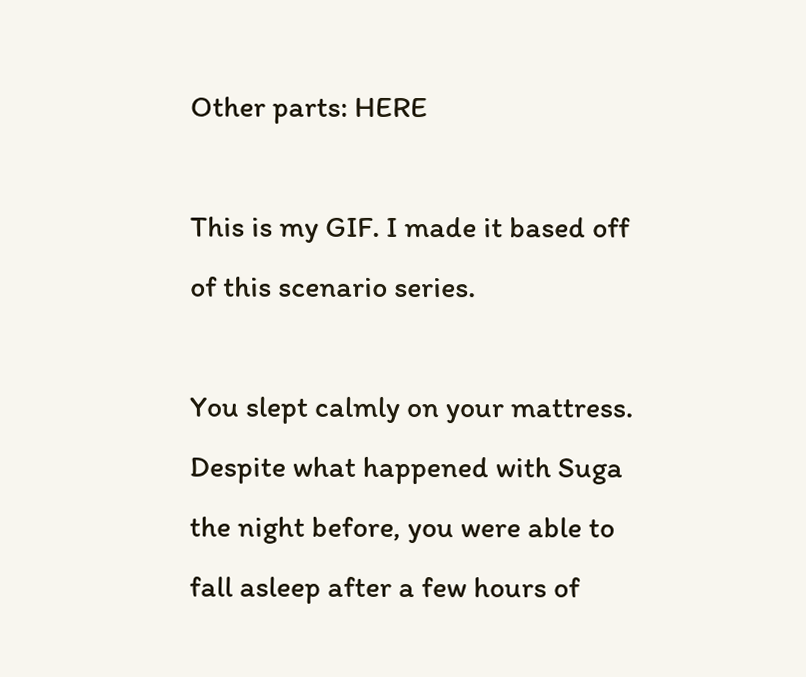Other parts: HERE

This is my GIF. I made it based off of this scenario series.

You slept calmly on your mattress. Despite what happened with Suga the night before, you were able to fall asleep after a few hours of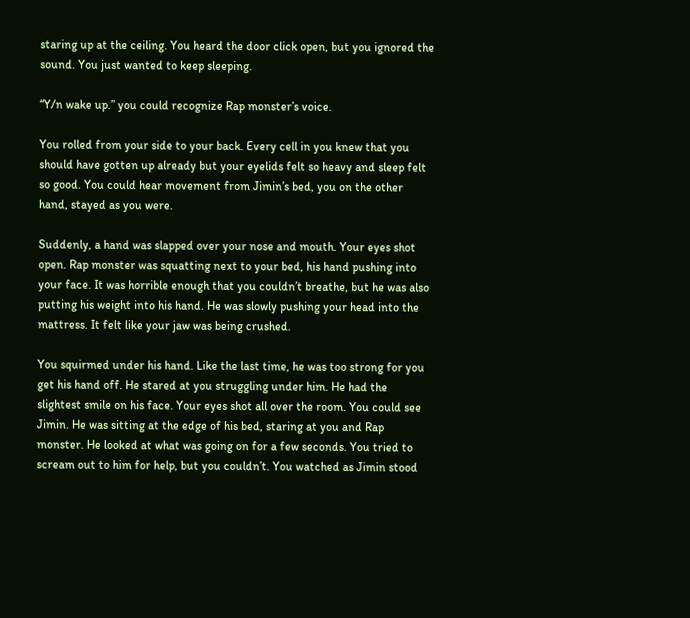staring up at the ceiling. You heard the door click open, but you ignored the sound. You just wanted to keep sleeping.

“Y/n wake up.” you could recognize Rap monster’s voice.

You rolled from your side to your back. Every cell in you knew that you should have gotten up already but your eyelids felt so heavy and sleep felt so good. You could hear movement from Jimin’s bed, you on the other hand, stayed as you were.

Suddenly, a hand was slapped over your nose and mouth. Your eyes shot open. Rap monster was squatting next to your bed, his hand pushing into your face. It was horrible enough that you couldn’t breathe, but he was also putting his weight into his hand. He was slowly pushing your head into the mattress. It felt like your jaw was being crushed.

You squirmed under his hand. Like the last time, he was too strong for you get his hand off. He stared at you struggling under him. He had the slightest smile on his face. Your eyes shot all over the room. You could see Jimin. He was sitting at the edge of his bed, staring at you and Rap monster. He looked at what was going on for a few seconds. You tried to scream out to him for help, but you couldn’t. You watched as Jimin stood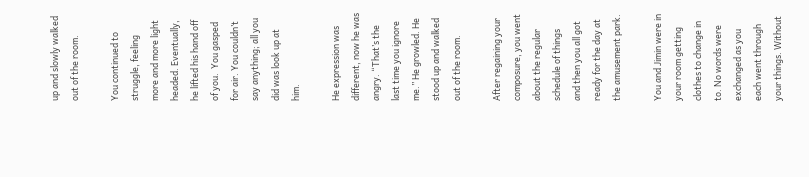up and slowly walked out of the room.

You continued to struggle, feeling more and more light headed. Eventually, he lifted his hand off of you.  You gasped for air. You couldn’t say anything; all you did was look up at him.

He expression was different, now he was angry. “That’s the last time you ignore me.” He growled. He stood up and walked out of the room.

After regaining your composure, you went about the regular schedule of things and then you all got ready for the day at the amusement park.

You and Jimin were in your room getting clothes to change in to. No words were exchanged as you each went through your things. Without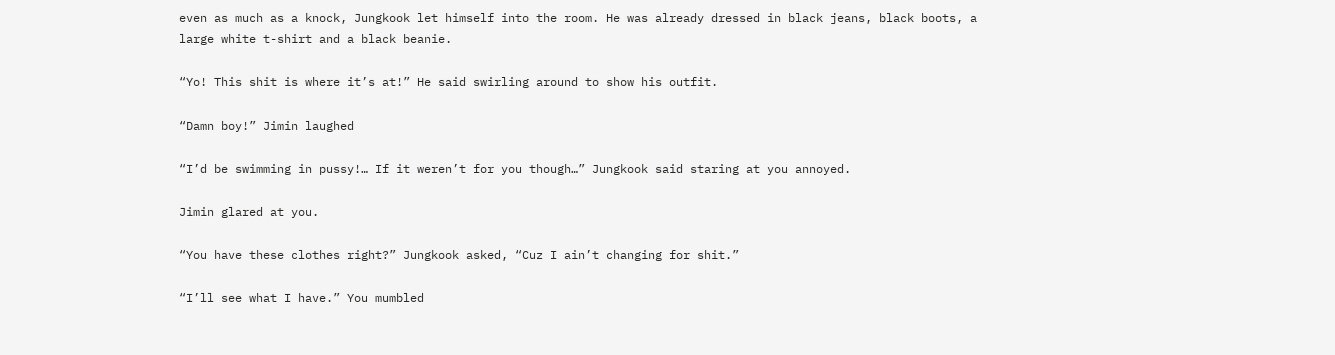even as much as a knock, Jungkook let himself into the room. He was already dressed in black jeans, black boots, a large white t-shirt and a black beanie.

“Yo! This shit is where it’s at!” He said swirling around to show his outfit.

“Damn boy!” Jimin laughed

“I’d be swimming in pussy!… If it weren’t for you though…” Jungkook said staring at you annoyed.

Jimin glared at you.

“You have these clothes right?” Jungkook asked, “Cuz I ain’t changing for shit.”

“I’ll see what I have.” You mumbled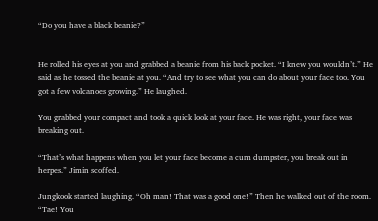“Do you have a black beanie?”


He rolled his eyes at you and grabbed a beanie from his back pocket. “I knew you wouldn’t.” He said as he tossed the beanie at you. “And try to see what you can do about your face too. You got a few volcanoes growing.” He laughed.

You grabbed your compact and took a quick look at your face. He was right, your face was breaking out.

“That’s what happens when you let your face become a cum dumpster, you break out in herpes.” Jimin scoffed.

Jungkook started laughing. “Oh man! That was a good one!” Then he walked out of the room. “Tae! You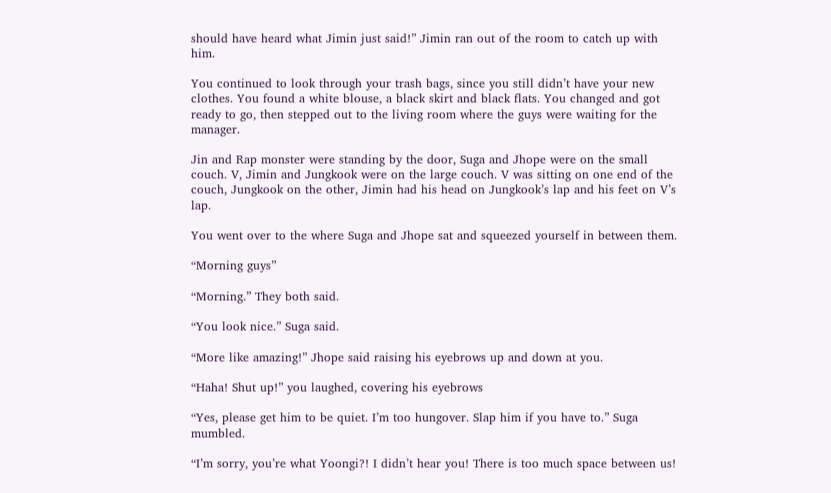should have heard what Jimin just said!” Jimin ran out of the room to catch up with him.

You continued to look through your trash bags, since you still didn’t have your new clothes. You found a white blouse, a black skirt and black flats. You changed and got ready to go, then stepped out to the living room where the guys were waiting for the manager.

Jin and Rap monster were standing by the door, Suga and Jhope were on the small couch. V, Jimin and Jungkook were on the large couch. V was sitting on one end of the couch, Jungkook on the other, Jimin had his head on Jungkook’s lap and his feet on V’s lap.

You went over to the where Suga and Jhope sat and squeezed yourself in between them.

“Morning guys”

“Morning.” They both said.

“You look nice.” Suga said.

“More like amazing!” Jhope said raising his eyebrows up and down at you.

“Haha! Shut up!” you laughed, covering his eyebrows

“Yes, please get him to be quiet. I’m too hungover. Slap him if you have to.” Suga mumbled.

“I’m sorry, you’re what Yoongi?! I didn’t hear you! There is too much space between us!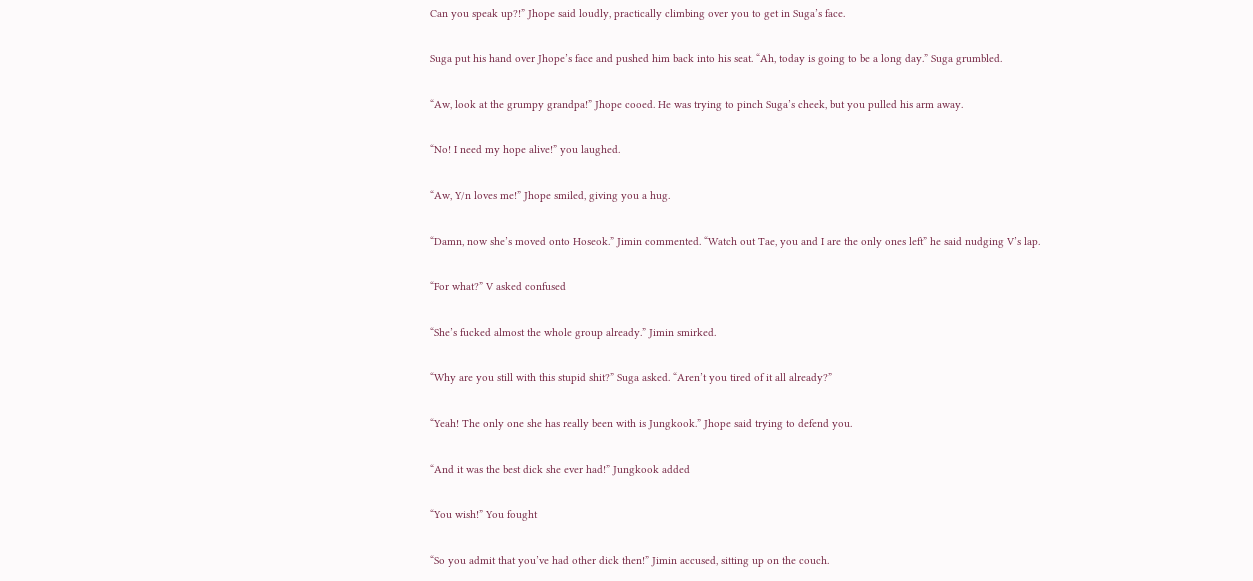Can you speak up?!” Jhope said loudly, practically climbing over you to get in Suga’s face.

Suga put his hand over Jhope’s face and pushed him back into his seat. “Ah, today is going to be a long day.” Suga grumbled.

“Aw, look at the grumpy grandpa!” Jhope cooed. He was trying to pinch Suga’s cheek, but you pulled his arm away.

“No! I need my hope alive!” you laughed.

“Aw, Y/n loves me!” Jhope smiled, giving you a hug.

“Damn, now she’s moved onto Hoseok.” Jimin commented. “Watch out Tae, you and I are the only ones left” he said nudging V’s lap.

“For what?” V asked confused

“She’s fucked almost the whole group already.” Jimin smirked.

“Why are you still with this stupid shit?” Suga asked. “Aren’t you tired of it all already?”

“Yeah! The only one she has really been with is Jungkook.” Jhope said trying to defend you.

“And it was the best dick she ever had!” Jungkook added

“You wish!” You fought

“So you admit that you’ve had other dick then!” Jimin accused, sitting up on the couch.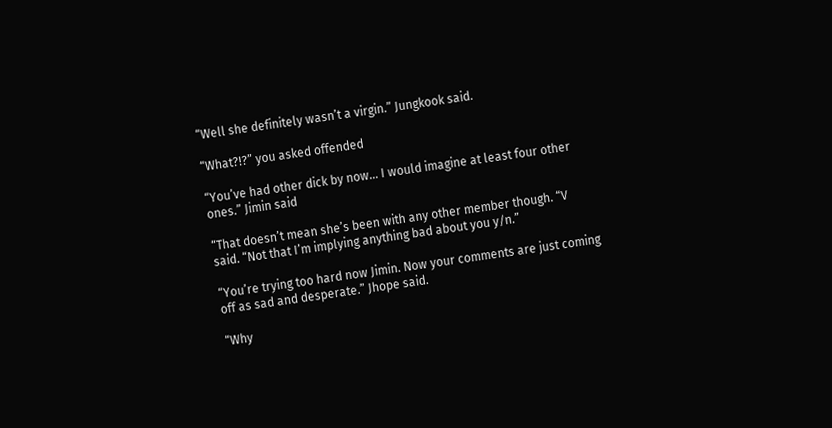“Well she definitely wasn’t a virgin.” Jungkook said.

“What?!?” you asked offended

“You’ve had other dick by now… I would imagine at least four other ones.” Jimin said

“That doesn’t mean she’s been with any other member though. “V said. “Not that I’m implying anything bad about you y/n.”

“You’re trying too hard now Jimin. Now your comments are just coming off as sad and desperate.” Jhope said.

“Why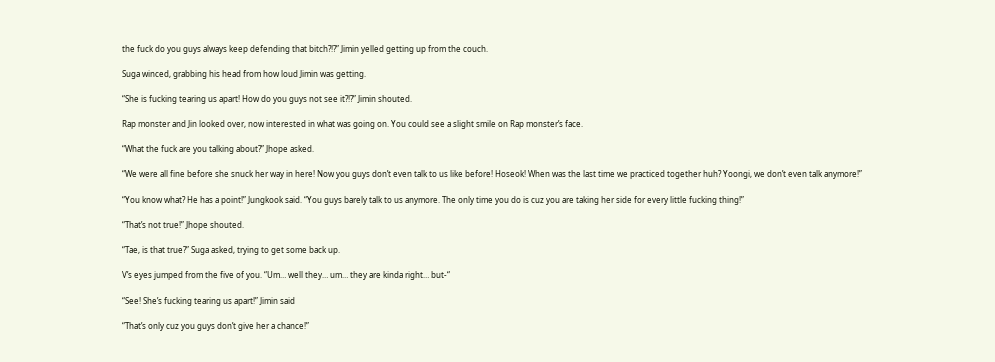the fuck do you guys always keep defending that bitch?!?” Jimin yelled getting up from the couch.

Suga winced, grabbing his head from how loud Jimin was getting.

“She is fucking tearing us apart! How do you guys not see it?!?” Jimin shouted.

Rap monster and Jin looked over, now interested in what was going on. You could see a slight smile on Rap monster’s face.

“What the fuck are you talking about?” Jhope asked.

“We were all fine before she snuck her way in here! Now you guys don’t even talk to us like before! Hoseok! When was the last time we practiced together huh? Yoongi, we don’t even talk anymore!”

“You know what? He has a point!” Jungkook said. “You guys barely talk to us anymore. The only time you do is cuz you are taking her side for every little fucking thing!”

“That’s not true!” Jhope shouted.

“Tae, is that true?” Suga asked, trying to get some back up.

V’s eyes jumped from the five of you. “Um… well they… um… they are kinda right… but-“

“See! She’s fucking tearing us apart!” Jimin said

“That’s only cuz you guys don’t give her a chance!”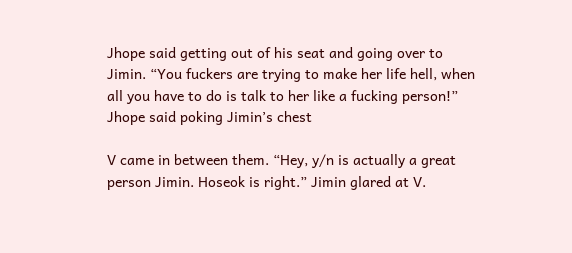Jhope said getting out of his seat and going over to Jimin. “You fuckers are trying to make her life hell, when all you have to do is talk to her like a fucking person!” Jhope said poking Jimin’s chest

V came in between them. “Hey, y/n is actually a great person Jimin. Hoseok is right.” Jimin glared at V.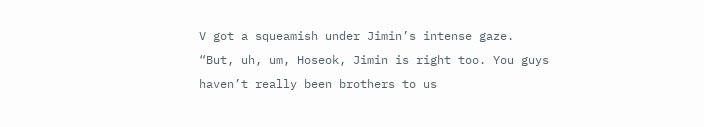V got a squeamish under Jimin’s intense gaze. “But, uh, um, Hoseok, Jimin is right too. You guys haven’t really been brothers to us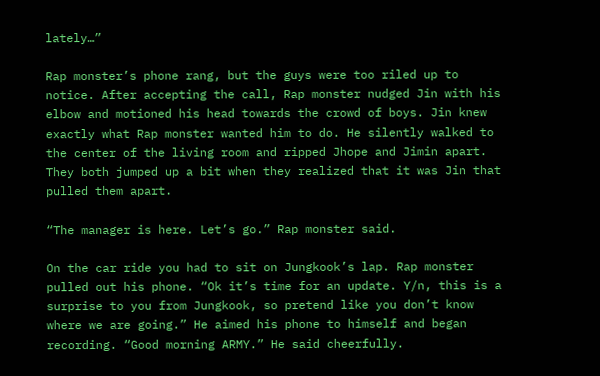lately…”

Rap monster’s phone rang, but the guys were too riled up to notice. After accepting the call, Rap monster nudged Jin with his elbow and motioned his head towards the crowd of boys. Jin knew exactly what Rap monster wanted him to do. He silently walked to the center of the living room and ripped Jhope and Jimin apart. They both jumped up a bit when they realized that it was Jin that pulled them apart.

“The manager is here. Let’s go.” Rap monster said.

On the car ride you had to sit on Jungkook’s lap. Rap monster pulled out his phone. “Ok it’s time for an update. Y/n, this is a surprise to you from Jungkook, so pretend like you don’t know where we are going.” He aimed his phone to himself and began recording. “Good morning ARMY.” He said cheerfully.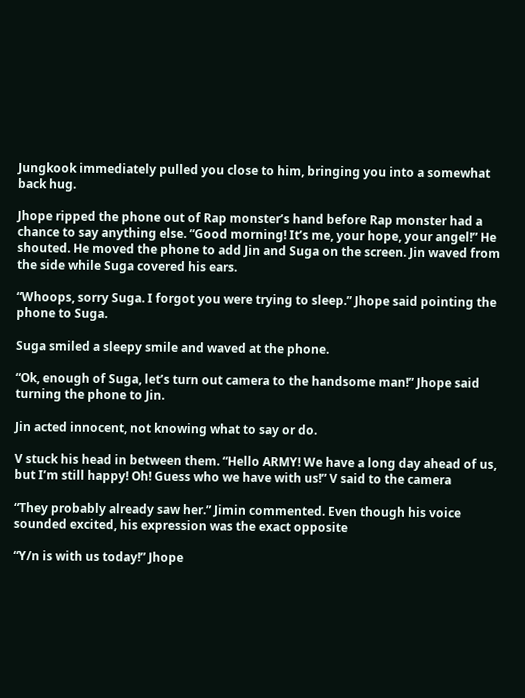Jungkook immediately pulled you close to him, bringing you into a somewhat back hug.

Jhope ripped the phone out of Rap monster’s hand before Rap monster had a chance to say anything else. “Good morning! It’s me, your hope, your angel!” He shouted. He moved the phone to add Jin and Suga on the screen. Jin waved from the side while Suga covered his ears.

“Whoops, sorry Suga. I forgot you were trying to sleep.” Jhope said pointing the phone to Suga.

Suga smiled a sleepy smile and waved at the phone.

“Ok, enough of Suga, let’s turn out camera to the handsome man!” Jhope said turning the phone to Jin.

Jin acted innocent, not knowing what to say or do.

V stuck his head in between them. “Hello ARMY! We have a long day ahead of us, but I’m still happy! Oh! Guess who we have with us!” V said to the camera

“They probably already saw her.” Jimin commented. Even though his voice sounded excited, his expression was the exact opposite

“Y/n is with us today!” Jhope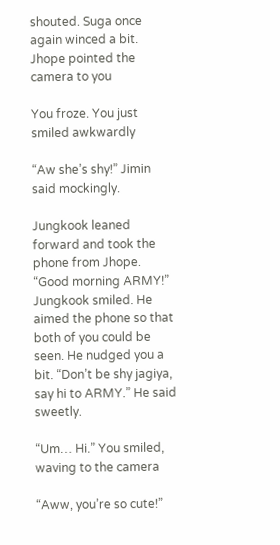shouted. Suga once again winced a bit. Jhope pointed the camera to you

You froze. You just smiled awkwardly

“Aw she’s shy!” Jimin said mockingly.

Jungkook leaned forward and took the phone from Jhope. “Good morning ARMY!” Jungkook smiled. He aimed the phone so that both of you could be seen. He nudged you a bit. “Don’t be shy jagiya, say hi to ARMY.” He said sweetly.

“Um… Hi.” You smiled, waving to the camera

“Aww, you’re so cute!”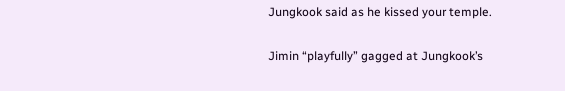Jungkook said as he kissed your temple.

Jimin “playfully” gagged at Jungkook’s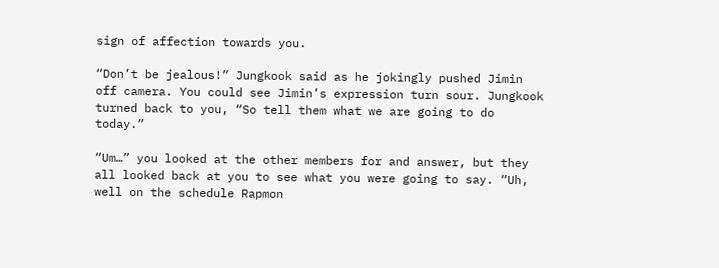sign of affection towards you.

“Don’t be jealous!” Jungkook said as he jokingly pushed Jimin off camera. You could see Jimin’s expression turn sour. Jungkook turned back to you, “So tell them what we are going to do today.”

“Um…” you looked at the other members for and answer, but they all looked back at you to see what you were going to say. “Uh, well on the schedule Rapmon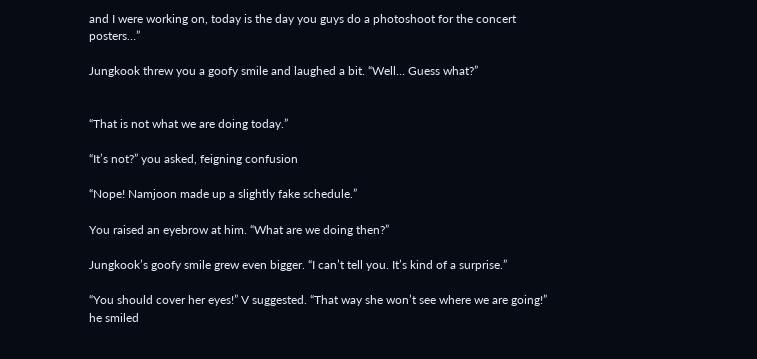and I were working on, today is the day you guys do a photoshoot for the concert posters…”

Jungkook threw you a goofy smile and laughed a bit. “Well… Guess what?”


“That is not what we are doing today.”

“It’s not?” you asked, feigning confusion

“Nope! Namjoon made up a slightly fake schedule.”

You raised an eyebrow at him. “What are we doing then?”

Jungkook’s goofy smile grew even bigger. “I can’t tell you. It’s kind of a surprise.”

“You should cover her eyes!” V suggested. “That way she won’t see where we are going!” he smiled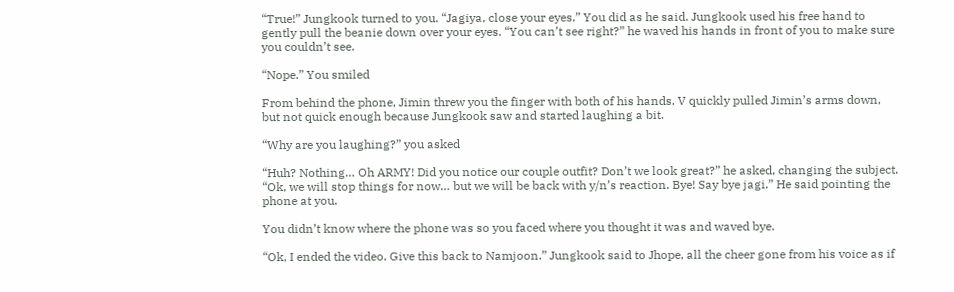“True!” Jungkook turned to you. “Jagiya, close your eyes.” You did as he said. Jungkook used his free hand to gently pull the beanie down over your eyes. “You can’t see right?” he waved his hands in front of you to make sure you couldn’t see.

“Nope.” You smiled

From behind the phone, Jimin threw you the finger with both of his hands. V quickly pulled Jimin’s arms down, but not quick enough because Jungkook saw and started laughing a bit.

“Why are you laughing?” you asked

“Huh? Nothing… Oh ARMY! Did you notice our couple outfit? Don’t we look great?” he asked, changing the subject. “Ok, we will stop things for now… but we will be back with y/n’s reaction. Bye! Say bye jagi.” He said pointing the phone at you.

You didn’t know where the phone was so you faced where you thought it was and waved bye.

“Ok, I ended the video. Give this back to Namjoon.” Jungkook said to Jhope, all the cheer gone from his voice as if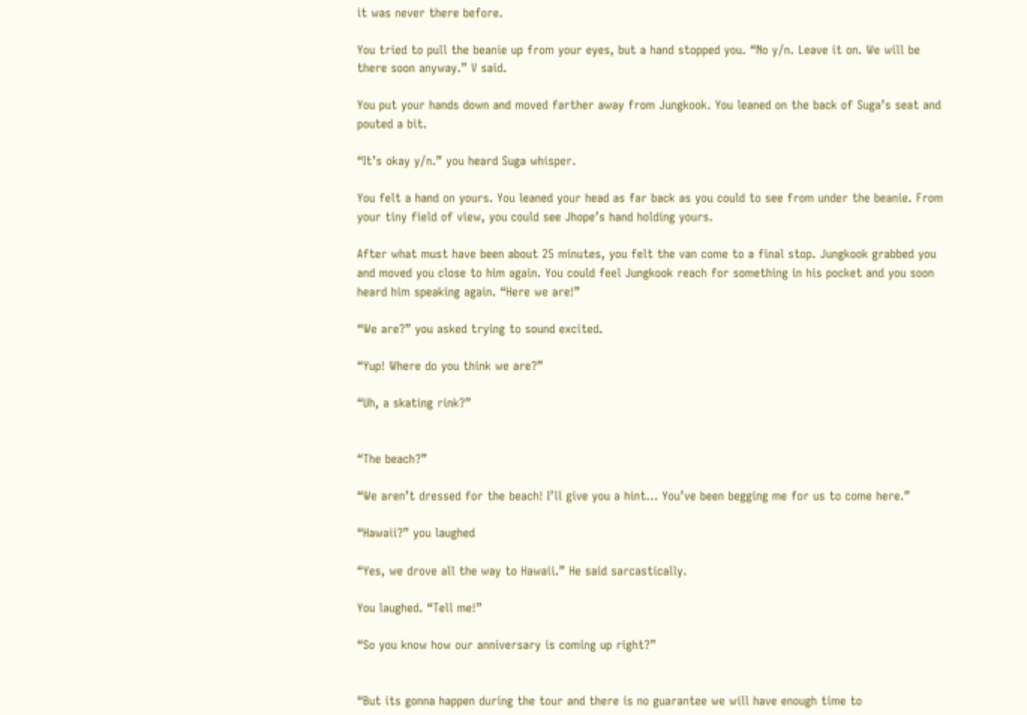it was never there before.

You tried to pull the beanie up from your eyes, but a hand stopped you. “No y/n. Leave it on. We will be there soon anyway.” V said.

You put your hands down and moved farther away from Jungkook. You leaned on the back of Suga’s seat and pouted a bit.

“It’s okay y/n.” you heard Suga whisper.

You felt a hand on yours. You leaned your head as far back as you could to see from under the beanie. From your tiny field of view, you could see Jhope’s hand holding yours.

After what must have been about 25 minutes, you felt the van come to a final stop. Jungkook grabbed you and moved you close to him again. You could feel Jungkook reach for something in his pocket and you soon heard him speaking again. “Here we are!”

“We are?” you asked trying to sound excited.

“Yup! Where do you think we are?”

“Uh, a skating rink?”


“The beach?”

“We aren’t dressed for the beach! I’ll give you a hint… You’ve been begging me for us to come here.”

“Hawaii?” you laughed

“Yes, we drove all the way to Hawaii.” He said sarcastically.

You laughed. “Tell me!”

“So you know how our anniversary is coming up right?”


“But its gonna happen during the tour and there is no guarantee we will have enough time to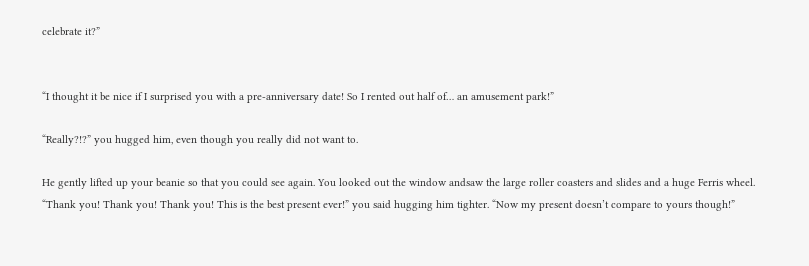celebrate it?”


“I thought it be nice if I surprised you with a pre-anniversary date! So I rented out half of… an amusement park!”

“Really?!?” you hugged him, even though you really did not want to.

He gently lifted up your beanie so that you could see again. You looked out the window andsaw the large roller coasters and slides and a huge Ferris wheel. “Thank you! Thank you! Thank you! This is the best present ever!” you said hugging him tighter. “Now my present doesn’t compare to yours though!”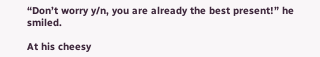“Don’t worry y/n, you are already the best present!” he smiled.

At his cheesy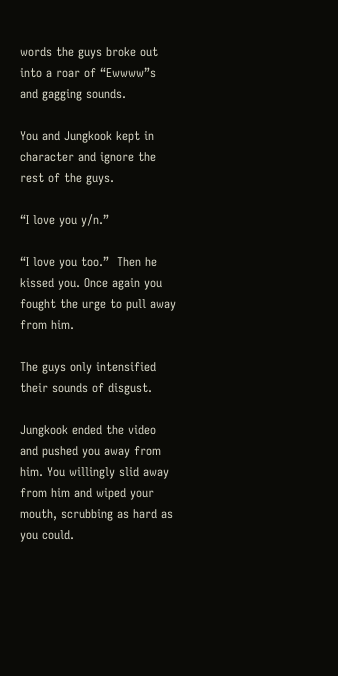words the guys broke out into a roar of “Ewwww”s and gagging sounds.

You and Jungkook kept in character and ignore the rest of the guys.

“I love you y/n.”

“I love you too.”  Then he kissed you. Once again you fought the urge to pull away from him.

The guys only intensified their sounds of disgust.

Jungkook ended the video and pushed you away from him. You willingly slid away from him and wiped your mouth, scrubbing as hard as you could.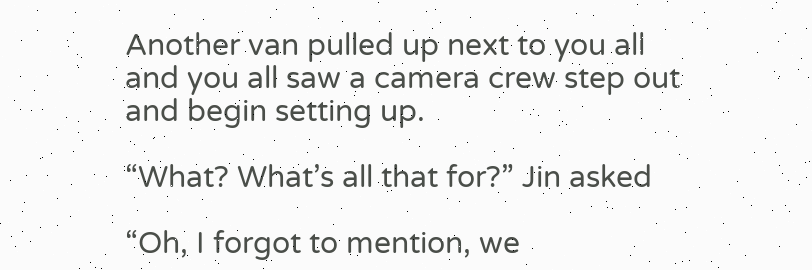Another van pulled up next to you all and you all saw a camera crew step out and begin setting up.

“What? What’s all that for?” Jin asked

“Oh, I forgot to mention, we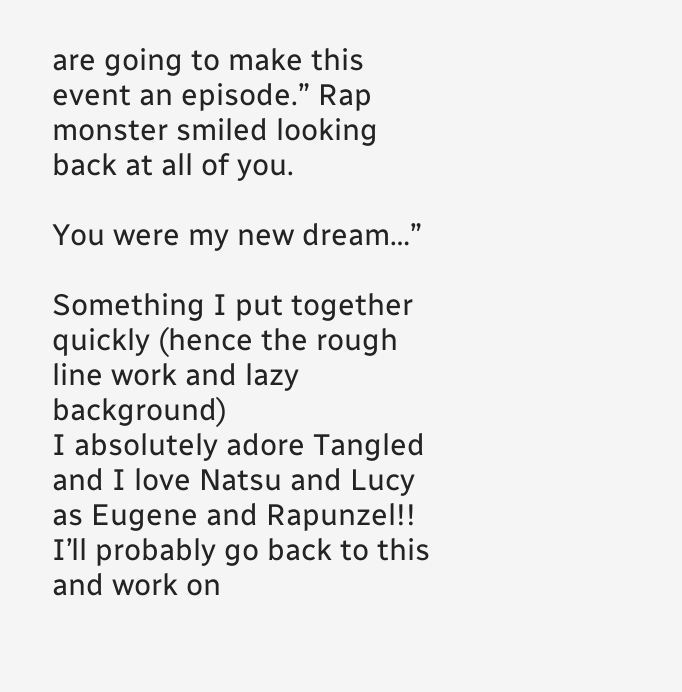are going to make this event an episode.” Rap monster smiled looking back at all of you.

You were my new dream…”

Something I put together quickly (hence the rough line work and lazy background)
I absolutely adore Tangled and I love Natsu and Lucy as Eugene and Rapunzel!!
I’ll probably go back to this and work on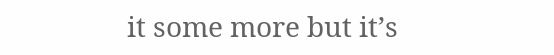it some more but it’s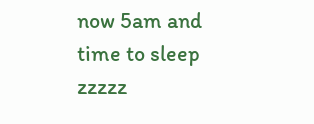now 5am and time to sleep zzzzz